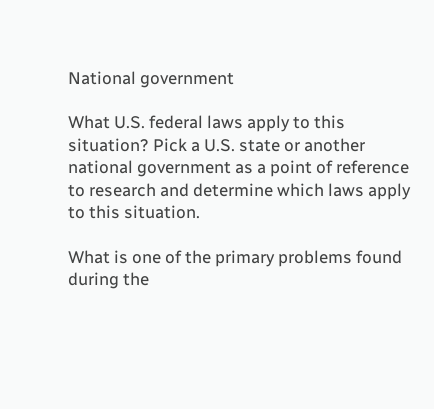National government

What U.S. federal laws apply to this situation? Pick a U.S. state or another national government as a point of reference to research and determine which laws apply to this situation.

What is one of the primary problems found during the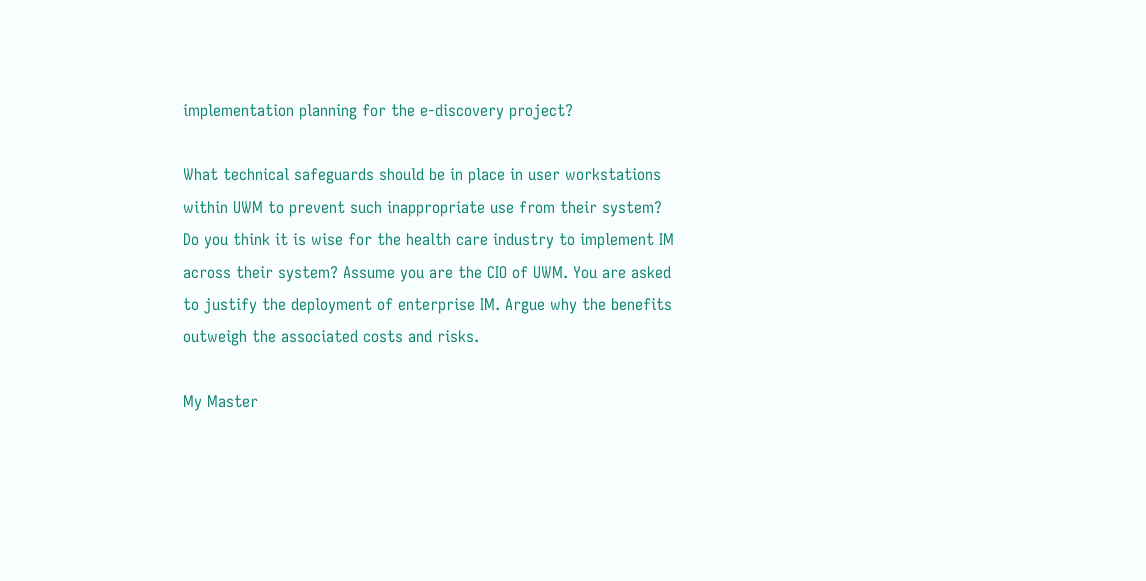implementation planning for the e-discovery project?

What technical safeguards should be in place in user workstations within UWM to prevent such inappropriate use from their system? Do you think it is wise for the health care industry to implement IM across their system? Assume you are the CIO of UWM. You are asked to justify the deployment of enterprise IM. Argue why the benefits outweigh the associated costs and risks.

My Master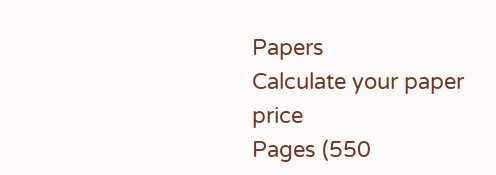Papers
Calculate your paper price
Pages (550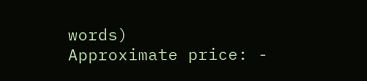words)
Approximate price: -